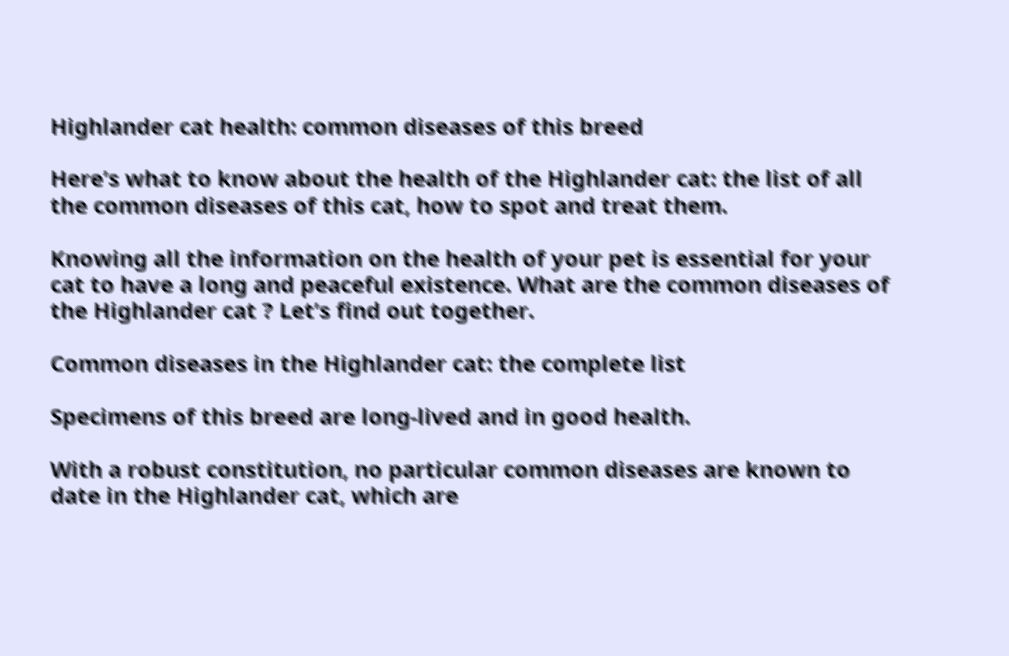Highlander cat health: common diseases of this breed

Here’s what to know about the health of the Highlander cat: the list of all the common diseases of this cat, how to spot and treat them.

Knowing all the information on the health of your pet is essential for your cat to have a long and peaceful existence. What are the common diseases of the Highlander cat ? Let’s find out together.

Common diseases in the Highlander cat: the complete list

Specimens of this breed are long-lived and in good health.

With a robust constitution, no particular common diseases are known to date in the Highlander cat, which are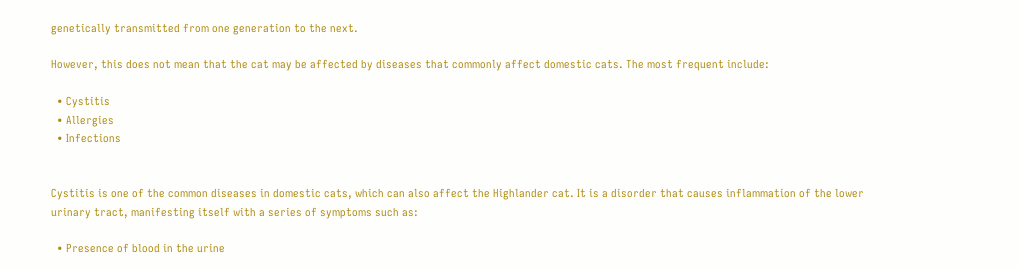genetically transmitted from one generation to the next.

However, this does not mean that the cat may be affected by diseases that commonly affect domestic cats. The most frequent include:

  • Cystitis
  • Allergies
  • Infections


Cystitis is one of the common diseases in domestic cats, which can also affect the Highlander cat. It is a disorder that causes inflammation of the lower urinary tract, manifesting itself with a series of symptoms such as:

  • Presence of blood in the urine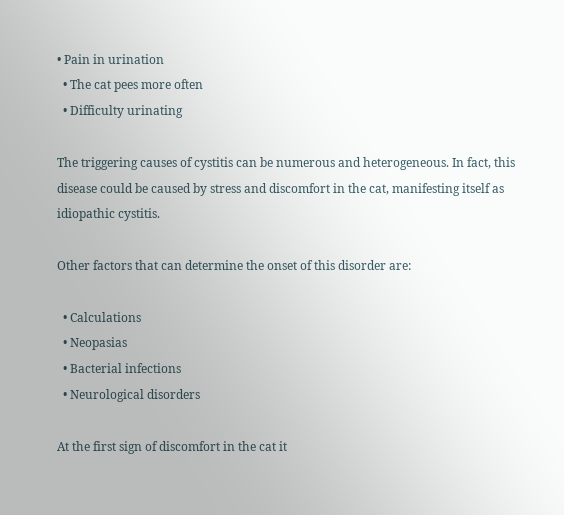• Pain in urination
  • The cat pees more often
  • Difficulty urinating

The triggering causes of cystitis can be numerous and heterogeneous. In fact, this disease could be caused by stress and discomfort in the cat, manifesting itself as idiopathic cystitis.

Other factors that can determine the onset of this disorder are:

  • Calculations
  • Neopasias
  • Bacterial infections
  • Neurological disorders

At the first sign of discomfort in the cat it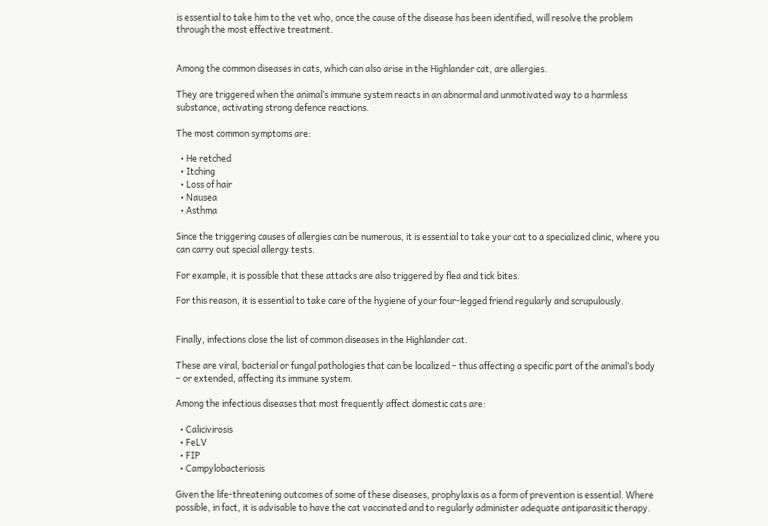is essential to take him to the vet who, once the cause of the disease has been identified, will resolve the problem through the most effective treatment.


Among the common diseases in cats, which can also arise in the Highlander cat, are allergies.

They are triggered when the animal’s immune system reacts in an abnormal and unmotivated way to a harmless substance, activating strong defence reactions.

The most common symptoms are:

  • He retched
  • Itching
  • Loss of hair
  • Nausea
  • Asthma

Since the triggering causes of allergies can be numerous, it is essential to take your cat to a specialized clinic, where you can carry out special allergy tests.

For example, it is possible that these attacks are also triggered by flea and tick bites.

For this reason, it is essential to take care of the hygiene of your four-legged friend regularly and scrupulously.


Finally, infections close the list of common diseases in the Highlander cat.

These are viral, bacterial or fungal pathologies that can be localized – thus affecting a specific part of the animal’s body – or extended, affecting its immune system.

Among the infectious diseases that most frequently affect domestic cats are:

  • Calicivirosis
  • FeLV
  • FIP
  • Campylobacteriosis

Given the life-threatening outcomes of some of these diseases, prophylaxis as a form of prevention is essential. Where possible, in fact, it is advisable to have the cat vaccinated and to regularly administer adequate antiparasitic therapy.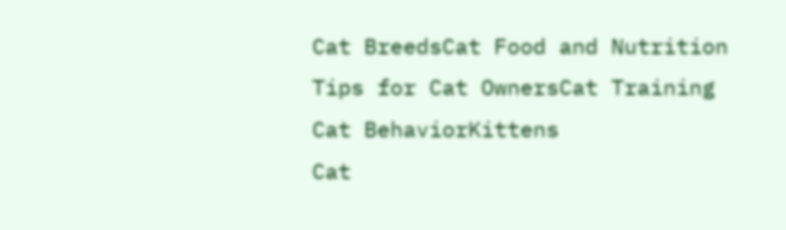Cat BreedsCat Food and Nutrition
Tips for Cat OwnersCat Training
Cat BehaviorKittens
Cat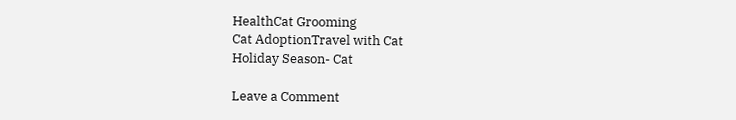HealthCat Grooming
Cat AdoptionTravel with Cat
Holiday Season- Cat

Leave a Comment